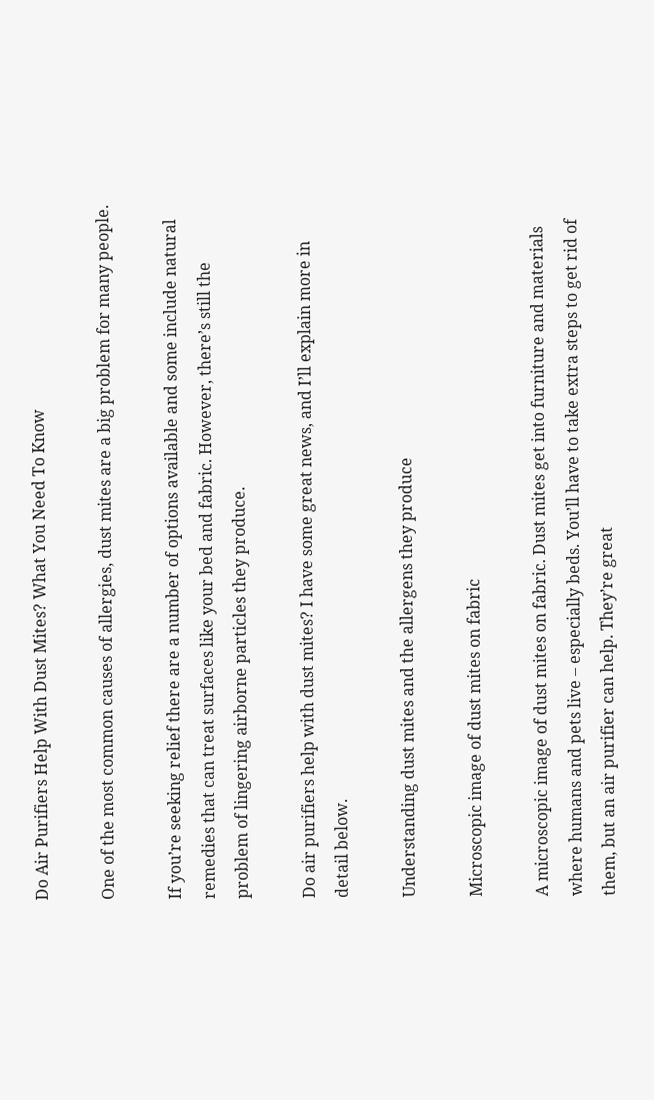Do Air Purifiers Help With Dust Mites? What You Need To Know

One of the most common causes of allergies, dust mites are a big problem for many people.

If you’re seeking relief there are a number of options available and some include natural remedies that can treat surfaces like your bed and fabric. However, there’s still the problem of lingering airborne particles they produce.

Do air purifiers help with dust mites? I have some great news, and I’ll explain more in detail below.

Understanding dust mites and the allergens they produce

Microscopic image of dust mites on fabric

A microscopic image of dust mites on fabric. Dust mites get into furniture and materials where humans and pets live – especially beds. You’ll have to take extra steps to get rid of them, but an air purifier can help. They’re great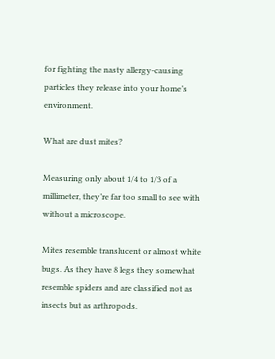for fighting the nasty allergy-causing particles they release into your home’s environment.

What are dust mites?

Measuring only about 1/4 to 1/3 of a millimeter, they’re far too small to see with without a microscope.

Mites resemble translucent or almost white bugs. As they have 8 legs they somewhat resemble spiders and are classified not as insects but as arthropods.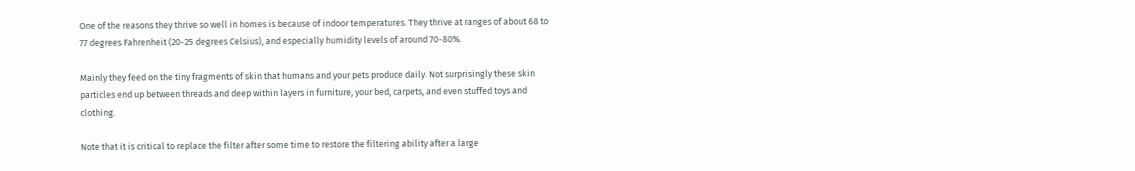One of the reasons they thrive so well in homes is because of indoor temperatures. They thrive at ranges of about 68 to 77 degrees Fahrenheit (20-25 degrees Celsius), and especially humidity levels of around 70-80%.

Mainly they feed on the tiny fragments of skin that humans and your pets produce daily. Not surprisingly these skin particles end up between threads and deep within layers in furniture, your bed, carpets, and even stuffed toys and clothing.

Note that it is critical to replace the filter after some time to restore the filtering ability after a large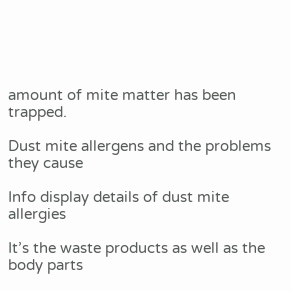amount of mite matter has been trapped.

Dust mite allergens and the problems they cause

Info display details of dust mite allergies

It’s the waste products as well as the body parts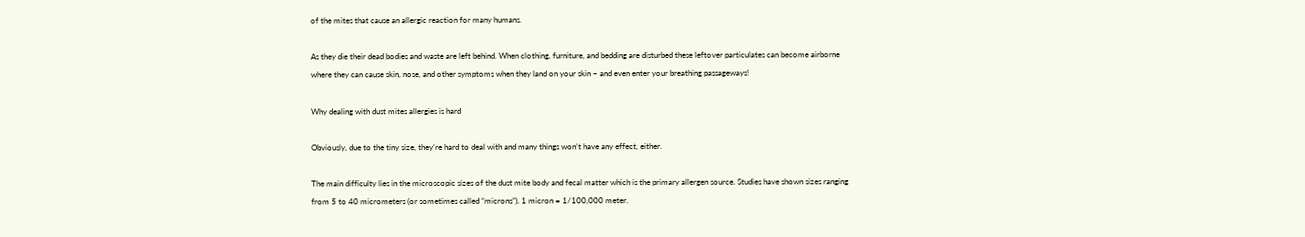of the mites that cause an allergic reaction for many humans.

As they die their dead bodies and waste are left behind. When clothing, furniture, and bedding are disturbed these leftover particulates can become airborne where they can cause skin, nose, and other symptoms when they land on your skin – and even enter your breathing passageways!

Why dealing with dust mites allergies is hard

Obviously, due to the tiny size, they’re hard to deal with and many things won’t have any effect, either.

The main difficulty lies in the microscopic sizes of the dust mite body and fecal matter which is the primary allergen source. Studies have shown sizes ranging from 5 to 40 micrometers (or sometimes called “microns”). 1 micron = 1/100,000 meter.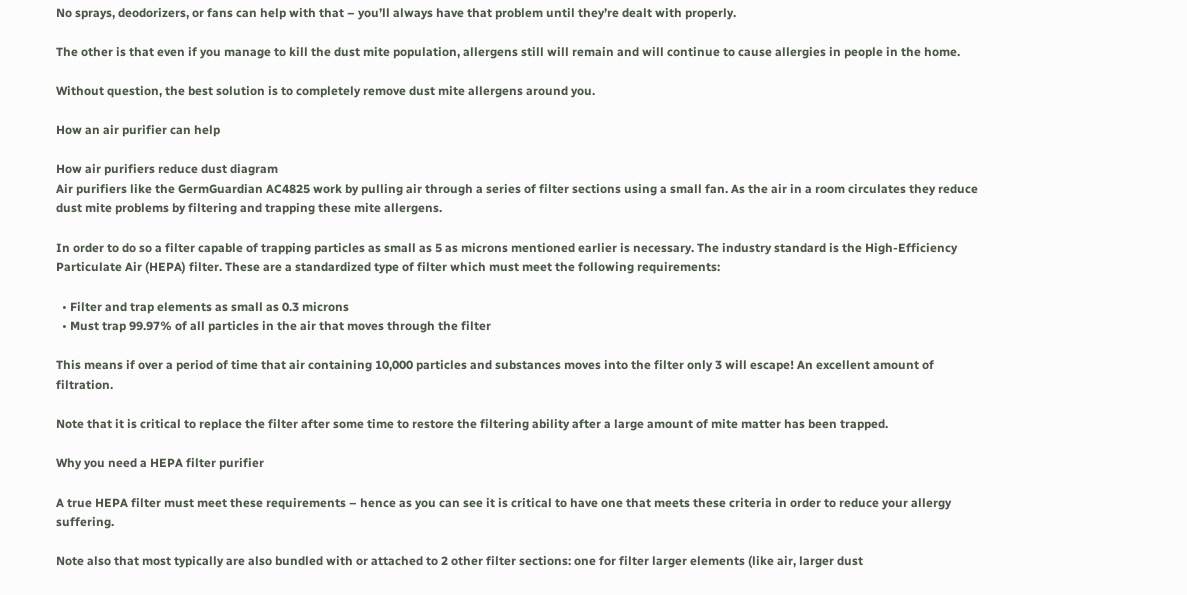No sprays, deodorizers, or fans can help with that – you’ll always have that problem until they’re dealt with properly.

The other is that even if you manage to kill the dust mite population, allergens still will remain and will continue to cause allergies in people in the home.

Without question, the best solution is to completely remove dust mite allergens around you.

How an air purifier can help

How air purifiers reduce dust diagram
Air purifiers like the GermGuardian AC4825 work by pulling air through a series of filter sections using a small fan. As the air in a room circulates they reduce dust mite problems by filtering and trapping these mite allergens.

In order to do so a filter capable of trapping particles as small as 5 as microns mentioned earlier is necessary. The industry standard is the High-Efficiency Particulate Air (HEPA) filter. These are a standardized type of filter which must meet the following requirements:

  • Filter and trap elements as small as 0.3 microns
  • Must trap 99.97% of all particles in the air that moves through the filter

This means if over a period of time that air containing 10,000 particles and substances moves into the filter only 3 will escape! An excellent amount of filtration.

Note that it is critical to replace the filter after some time to restore the filtering ability after a large amount of mite matter has been trapped.

Why you need a HEPA filter purifier

A true HEPA filter must meet these requirements – hence as you can see it is critical to have one that meets these criteria in order to reduce your allergy suffering.

Note also that most typically are also bundled with or attached to 2 other filter sections: one for filter larger elements (like air, larger dust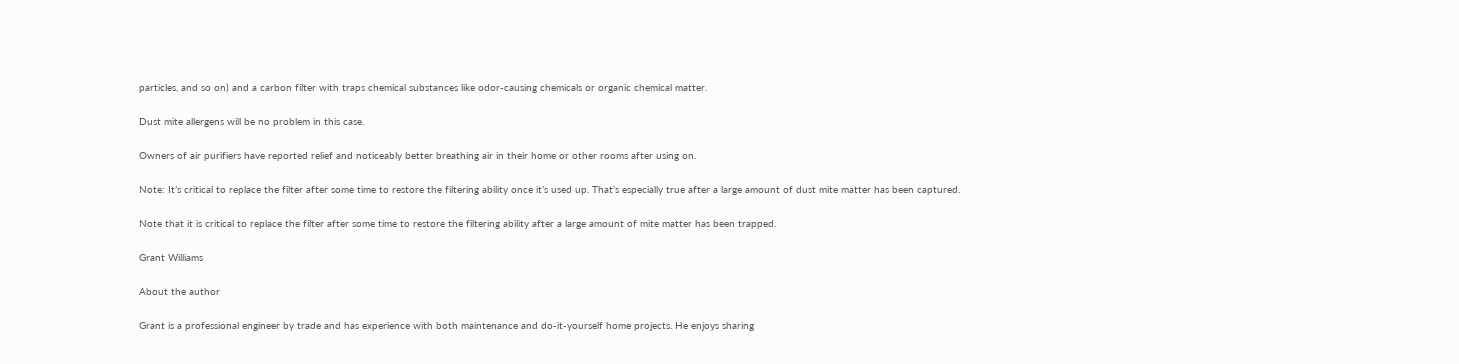particles, and so on) and a carbon filter with traps chemical substances like odor-causing chemicals or organic chemical matter.

Dust mite allergens will be no problem in this case.

Owners of air purifiers have reported relief and noticeably better breathing air in their home or other rooms after using on.

Note: It’s critical to replace the filter after some time to restore the filtering ability once it’s used up. That’s especially true after a large amount of dust mite matter has been captured.

Note that it is critical to replace the filter after some time to restore the filtering ability after a large amount of mite matter has been trapped.

Grant Williams

About the author

Grant is a professional engineer by trade and has experience with both maintenance and do-it-yourself home projects. He enjoys sharing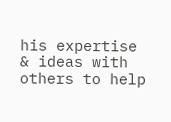his expertise & ideas with others to help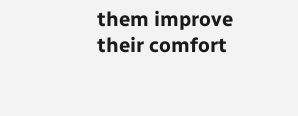them improve their comfort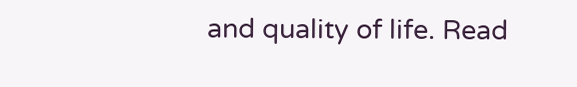and quality of life. Read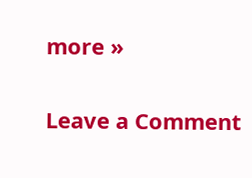more »

Leave a Comment